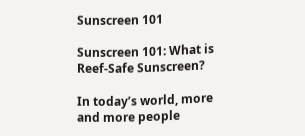Sunscreen 101

Sunscreen 101: What is Reef-Safe Sunscreen?

In today’s world, more and more people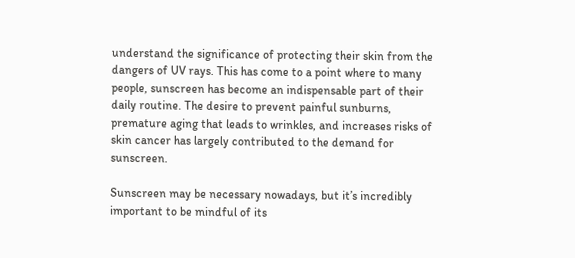understand the significance of protecting their skin from the dangers of UV rays. This has come to a point where to many people, sunscreen has become an indispensable part of their daily routine. The desire to prevent painful sunburns, premature aging that leads to wrinkles, and increases risks of skin cancer has largely contributed to the demand for sunscreen.

Sunscreen may be necessary nowadays, but it’s incredibly important to be mindful of its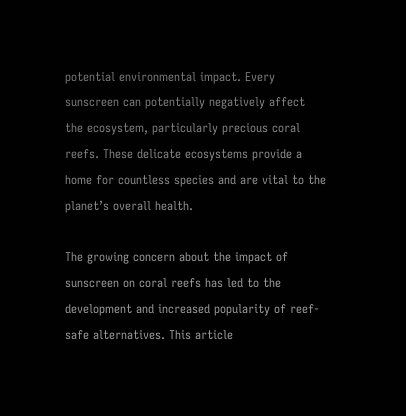potential environmental impact. Every sunscreen can potentially negatively affect the ecosystem, particularly precious coral reefs. These delicate ecosystems provide a home for countless species and are vital to the planet’s overall health.

The growing concern about the impact of sunscreen on coral reefs has led to the development and increased popularity of reef-safe alternatives. This article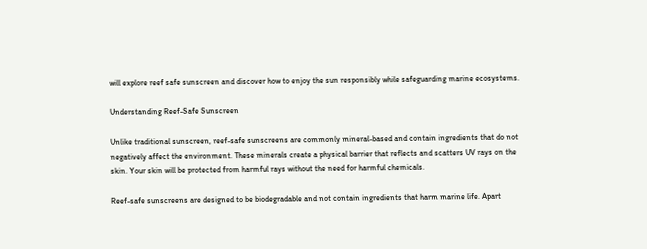will explore reef safe sunscreen and discover how to enjoy the sun responsibly while safeguarding marine ecosystems.

Understanding Reef-Safe Sunscreen

Unlike traditional sunscreen, reef-safe sunscreens are commonly mineral-based and contain ingredients that do not negatively affect the environment. These minerals create a physical barrier that reflects and scatters UV rays on the skin. Your skin will be protected from harmful rays without the need for harmful chemicals.

Reef-safe sunscreens are designed to be biodegradable and not contain ingredients that harm marine life. Apart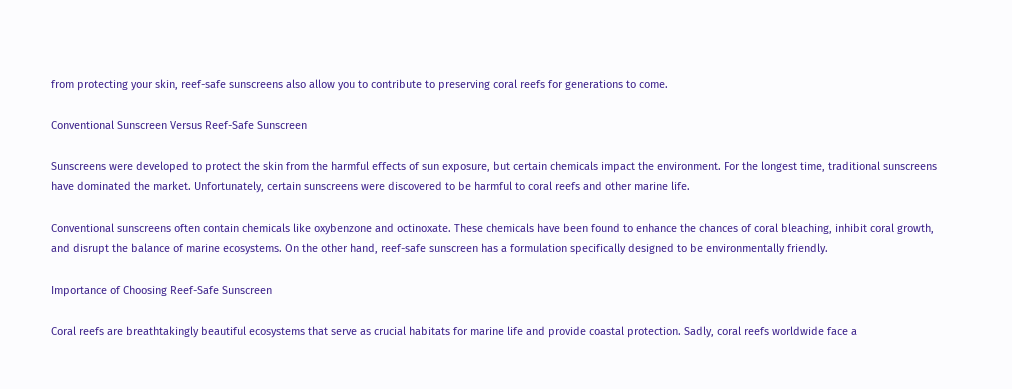from protecting your skin, reef-safe sunscreens also allow you to contribute to preserving coral reefs for generations to come.

Conventional Sunscreen Versus Reef-Safe Sunscreen

Sunscreens were developed to protect the skin from the harmful effects of sun exposure, but certain chemicals impact the environment. For the longest time, traditional sunscreens have dominated the market. Unfortunately, certain sunscreens were discovered to be harmful to coral reefs and other marine life.

Conventional sunscreens often contain chemicals like oxybenzone and octinoxate. These chemicals have been found to enhance the chances of coral bleaching, inhibit coral growth, and disrupt the balance of marine ecosystems. On the other hand, reef-safe sunscreen has a formulation specifically designed to be environmentally friendly.

Importance of Choosing Reef-Safe Sunscreen

Coral reefs are breathtakingly beautiful ecosystems that serve as crucial habitats for marine life and provide coastal protection. Sadly, coral reefs worldwide face a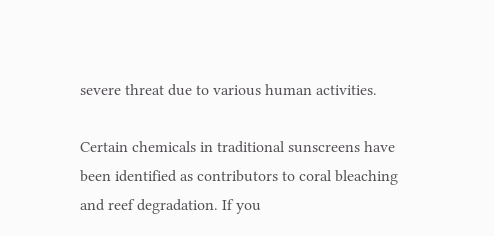severe threat due to various human activities.

Certain chemicals in traditional sunscreens have been identified as contributors to coral bleaching and reef degradation. If you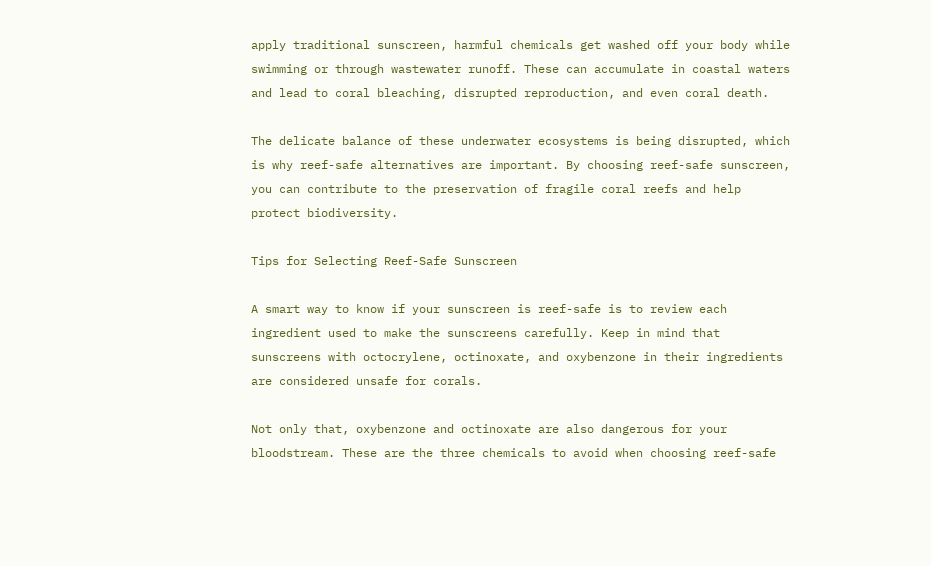apply traditional sunscreen, harmful chemicals get washed off your body while swimming or through wastewater runoff. These can accumulate in coastal waters and lead to coral bleaching, disrupted reproduction, and even coral death.

The delicate balance of these underwater ecosystems is being disrupted, which is why reef-safe alternatives are important. By choosing reef-safe sunscreen, you can contribute to the preservation of fragile coral reefs and help protect biodiversity.

Tips for Selecting Reef-Safe Sunscreen

A smart way to know if your sunscreen is reef-safe is to review each ingredient used to make the sunscreens carefully. Keep in mind that sunscreens with octocrylene, octinoxate, and oxybenzone in their ingredients are considered unsafe for corals.

Not only that, oxybenzone and octinoxate are also dangerous for your bloodstream. These are the three chemicals to avoid when choosing reef-safe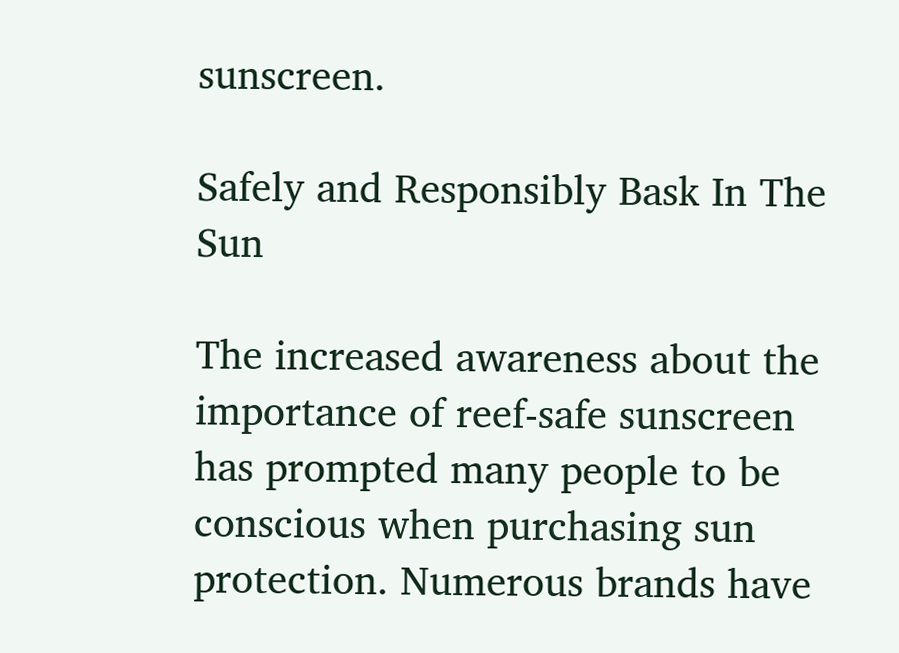sunscreen.

Safely and Responsibly Bask In The Sun

The increased awareness about the importance of reef-safe sunscreen has prompted many people to be conscious when purchasing sun protection. Numerous brands have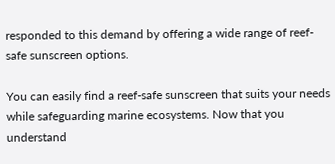responded to this demand by offering a wide range of reef-safe sunscreen options.

You can easily find a reef-safe sunscreen that suits your needs while safeguarding marine ecosystems. Now that you understand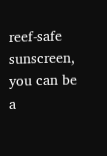reef-safe sunscreen, you can be a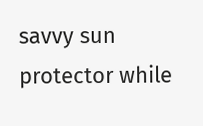savvy sun protector while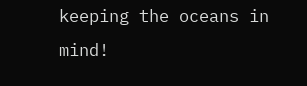keeping the oceans in mind!